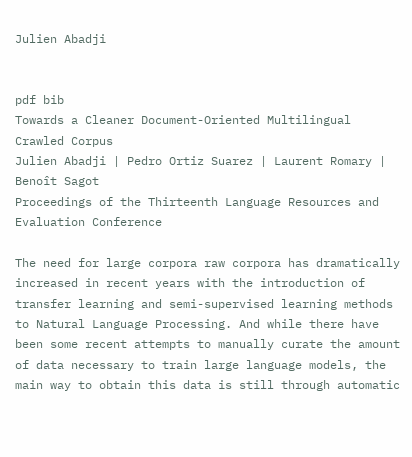Julien Abadji


pdf bib
Towards a Cleaner Document-Oriented Multilingual Crawled Corpus
Julien Abadji | Pedro Ortiz Suarez | Laurent Romary | Benoît Sagot
Proceedings of the Thirteenth Language Resources and Evaluation Conference

The need for large corpora raw corpora has dramatically increased in recent years with the introduction of transfer learning and semi-supervised learning methods to Natural Language Processing. And while there have been some recent attempts to manually curate the amount of data necessary to train large language models, the main way to obtain this data is still through automatic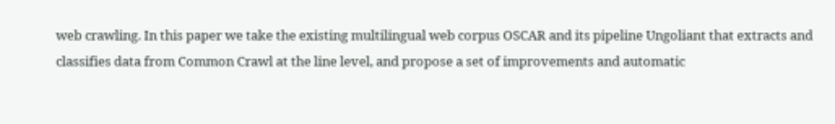web crawling. In this paper we take the existing multilingual web corpus OSCAR and its pipeline Ungoliant that extracts and classifies data from Common Crawl at the line level, and propose a set of improvements and automatic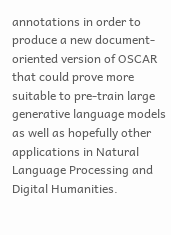annotations in order to produce a new document-oriented version of OSCAR that could prove more suitable to pre-train large generative language models as well as hopefully other applications in Natural Language Processing and Digital Humanities.